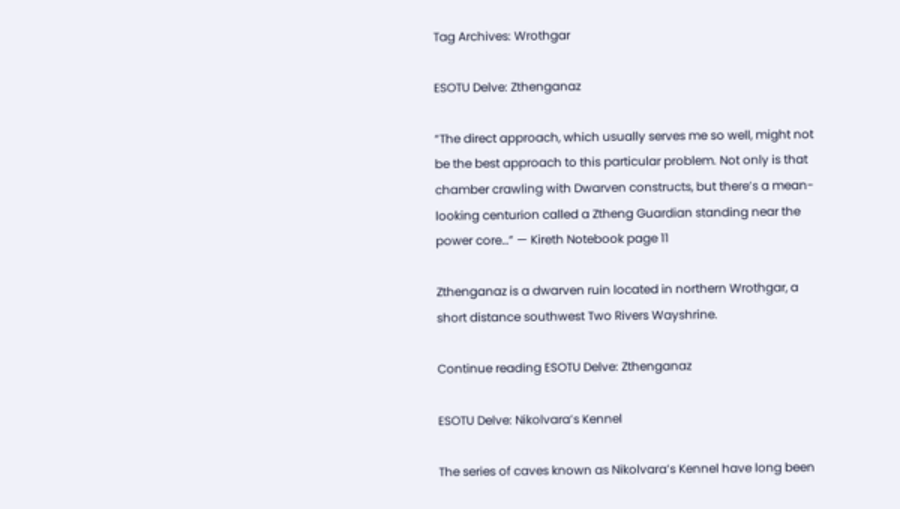Tag Archives: Wrothgar

ESOTU Delve: Zthenganaz

“The direct approach, which usually serves me so well, might not be the best approach to this particular problem. Not only is that chamber crawling with Dwarven constructs, but there’s a mean-looking centurion called a Ztheng Guardian standing near the power core…” — Kireth Notebook page 11

Zthenganaz is a dwarven ruin located in northern Wrothgar, a short distance southwest Two Rivers Wayshrine.

Continue reading ESOTU Delve: Zthenganaz

ESOTU Delve: Nikolvara’s Kennel

The series of caves known as Nikolvara’s Kennel have long been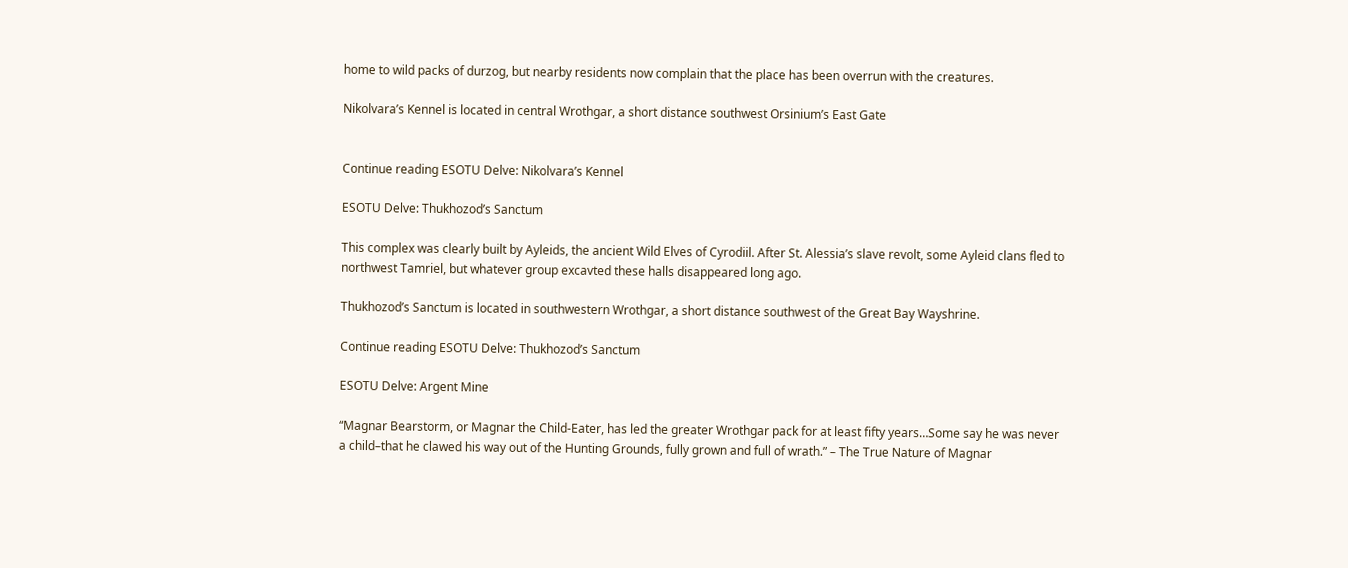home to wild packs of durzog, but nearby residents now complain that the place has been overrun with the creatures.

Nikolvara’s Kennel is located in central Wrothgar, a short distance southwest Orsinium’s East Gate


Continue reading ESOTU Delve: Nikolvara’s Kennel

ESOTU Delve: Thukhozod’s Sanctum

This complex was clearly built by Ayleids, the ancient Wild Elves of Cyrodiil. After St. Alessia’s slave revolt, some Ayleid clans fled to northwest Tamriel, but whatever group excavted these halls disappeared long ago.

Thukhozod’s Sanctum is located in southwestern Wrothgar, a short distance southwest of the Great Bay Wayshrine.

Continue reading ESOTU Delve: Thukhozod’s Sanctum

ESOTU Delve: Argent Mine

“Magnar Bearstorm, or Magnar the Child-Eater, has led the greater Wrothgar pack for at least fifty years…Some say he was never a child–that he clawed his way out of the Hunting Grounds, fully grown and full of wrath.” – The True Nature of Magnar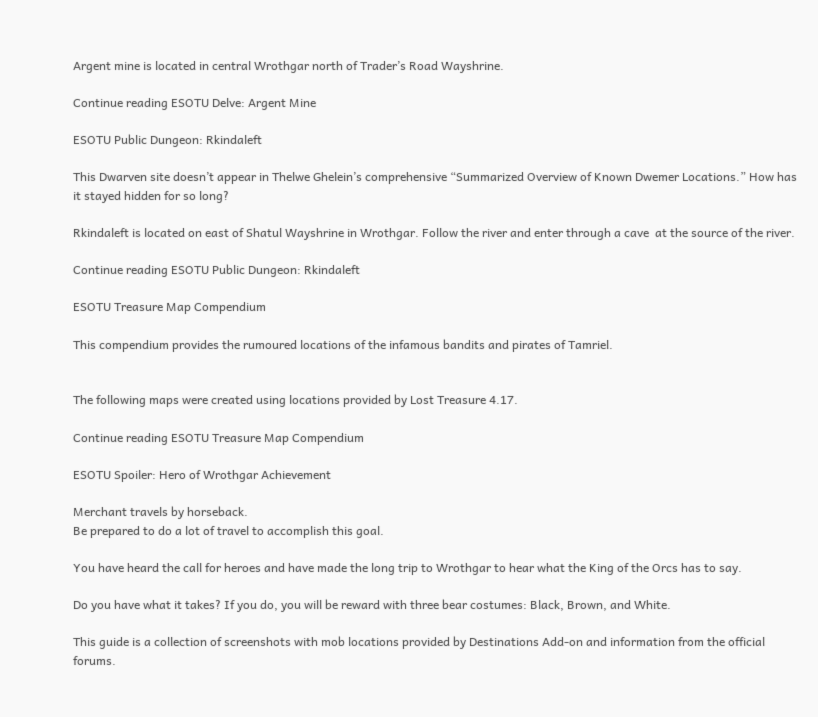Argent mine is located in central Wrothgar north of Trader’s Road Wayshrine.

Continue reading ESOTU Delve: Argent Mine

ESOTU Public Dungeon: Rkindaleft

This Dwarven site doesn’t appear in Thelwe Ghelein’s comprehensive “Summarized Overview of Known Dwemer Locations.” How has it stayed hidden for so long?

Rkindaleft is located on east of Shatul Wayshrine in Wrothgar. Follow the river and enter through a cave  at the source of the river.

Continue reading ESOTU Public Dungeon: Rkindaleft

ESOTU Treasure Map Compendium

This compendium provides the rumoured locations of the infamous bandits and pirates of Tamriel.


The following maps were created using locations provided by Lost Treasure 4.17.

Continue reading ESOTU Treasure Map Compendium

ESOTU Spoiler: Hero of Wrothgar Achievement

Merchant travels by horseback.
Be prepared to do a lot of travel to accomplish this goal.

You have heard the call for heroes and have made the long trip to Wrothgar to hear what the King of the Orcs has to say.

Do you have what it takes? If you do, you will be reward with three bear costumes: Black, Brown, and White.

This guide is a collection of screenshots with mob locations provided by Destinations Add-on and information from the official forums.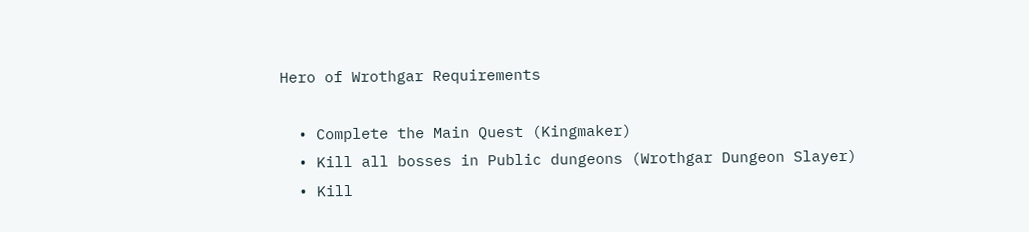Hero of Wrothgar Requirements

  • Complete the Main Quest (Kingmaker)
  • Kill all bosses in Public dungeons (Wrothgar Dungeon Slayer)
  • Kill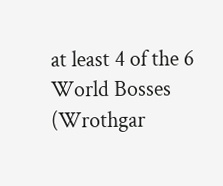at least 4 of the 6 World Bosses (Wrothgar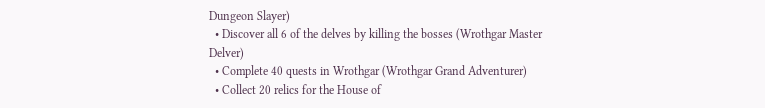Dungeon Slayer)
  • Discover all 6 of the delves by killing the bosses (Wrothgar Master Delver)
  • Complete 40 quests in Wrothgar (Wrothgar Grand Adventurer)
  • Collect 20 relics for the House of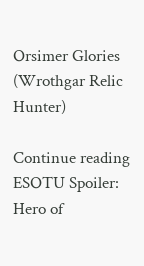Orsimer Glories (Wrothgar Relic Hunter)

Continue reading ESOTU Spoiler: Hero of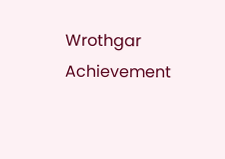Wrothgar Achievement